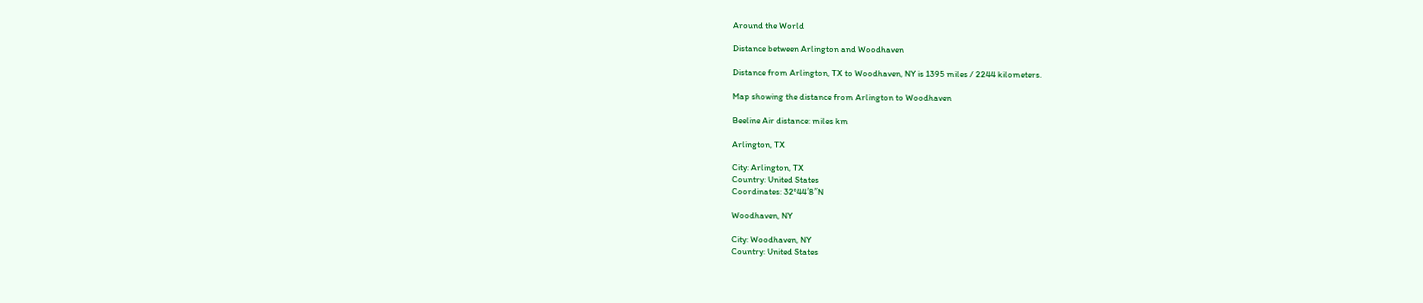Around the World

Distance between Arlington and Woodhaven

Distance from Arlington, TX to Woodhaven, NY is 1395 miles / 2244 kilometers.

Map showing the distance from Arlington to Woodhaven

Beeline Air distance: miles km

Arlington, TX

City: Arlington, TX
Country: United States
Coordinates: 32°44′8″N

Woodhaven, NY

City: Woodhaven, NY
Country: United States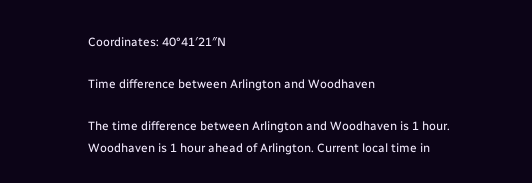Coordinates: 40°41′21″N

Time difference between Arlington and Woodhaven

The time difference between Arlington and Woodhaven is 1 hour. Woodhaven is 1 hour ahead of Arlington. Current local time in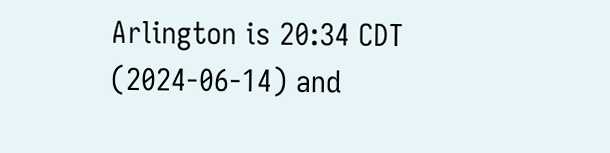Arlington is 20:34 CDT (2024-06-14) and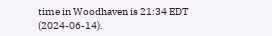time in Woodhaven is 21:34 EDT (2024-06-14).